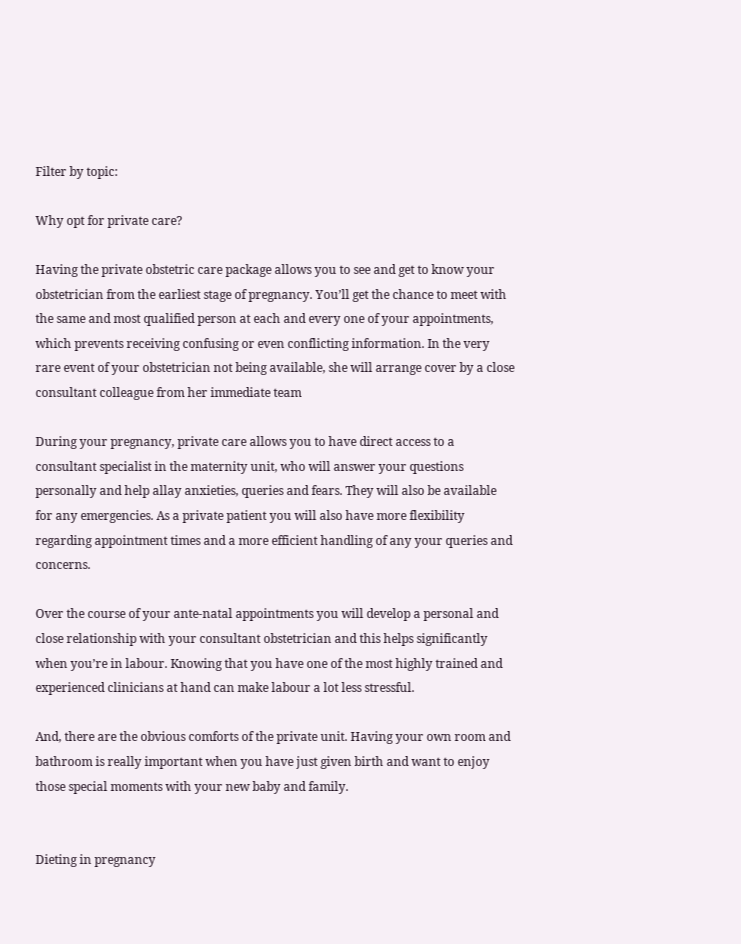Filter by topic:

Why opt for private care?

Having the private obstetric care package allows you to see and get to know your obstetrician from the earliest stage of pregnancy. You’ll get the chance to meet with the same and most qualified person at each and every one of your appointments, which prevents receiving confusing or even conflicting information. In the very rare event of your obstetrician not being available, she will arrange cover by a close consultant colleague from her immediate team

During your pregnancy, private care allows you to have direct access to a consultant specialist in the maternity unit, who will answer your questions personally and help allay anxieties, queries and fears. They will also be available for any emergencies. As a private patient you will also have more flexibility regarding appointment times and a more efficient handling of any your queries and concerns.

Over the course of your ante-natal appointments you will develop a personal and close relationship with your consultant obstetrician and this helps significantly when you’re in labour. Knowing that you have one of the most highly trained and experienced clinicians at hand can make labour a lot less stressful.

And, there are the obvious comforts of the private unit. Having your own room and bathroom is really important when you have just given birth and want to enjoy those special moments with your new baby and family.


Dieting in pregnancy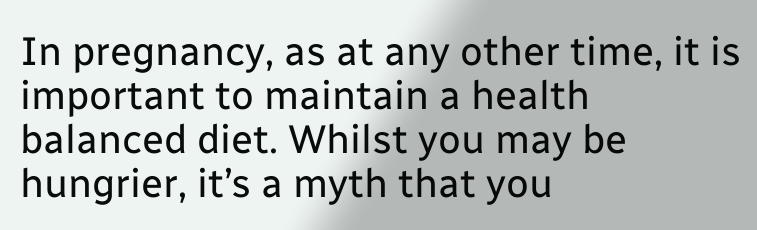In pregnancy, as at any other time, it is important to maintain a health balanced diet. Whilst you may be hungrier, it’s a myth that you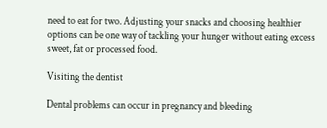need to eat for two. Adjusting your snacks and choosing healthier options can be one way of tackling your hunger without eating excess sweet, fat or processed food.

Visiting the dentist

Dental problems can occur in pregnancy and bleeding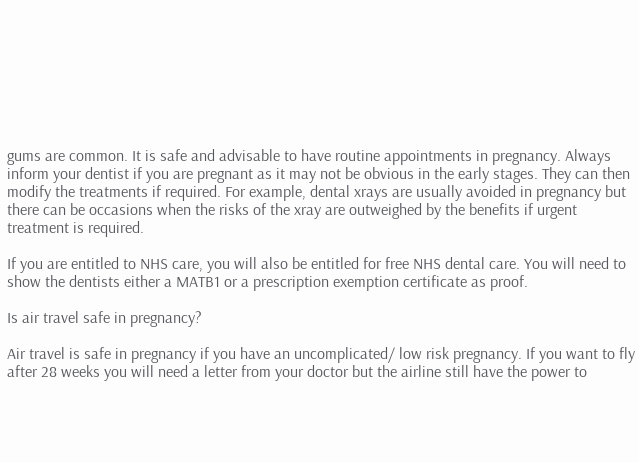gums are common. It is safe and advisable to have routine appointments in pregnancy. Always inform your dentist if you are pregnant as it may not be obvious in the early stages. They can then modify the treatments if required. For example, dental xrays are usually avoided in pregnancy but there can be occasions when the risks of the xray are outweighed by the benefits if urgent treatment is required.

If you are entitled to NHS care, you will also be entitled for free NHS dental care. You will need to show the dentists either a MATB1 or a prescription exemption certificate as proof.

Is air travel safe in pregnancy?

Air travel is safe in pregnancy if you have an uncomplicated/ low risk pregnancy. If you want to fly after 28 weeks you will need a letter from your doctor but the airline still have the power to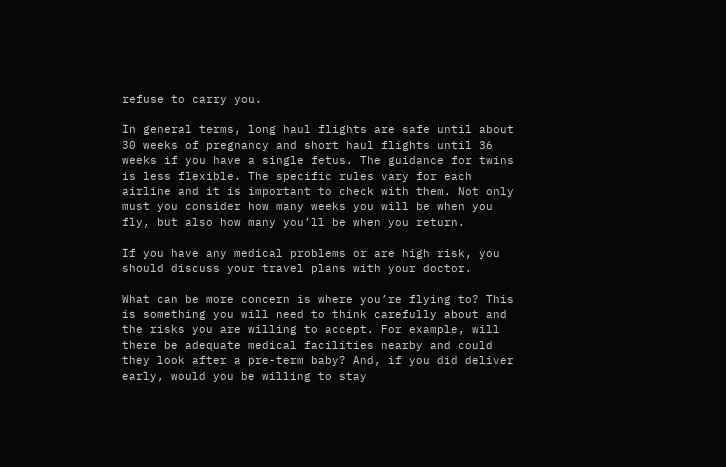refuse to carry you.

In general terms, long haul flights are safe until about 30 weeks of pregnancy and short haul flights until 36 weeks if you have a single fetus. The guidance for twins is less flexible. The specific rules vary for each airline and it is important to check with them. Not only must you consider how many weeks you will be when you fly, but also how many you’ll be when you return.

If you have any medical problems or are high risk, you should discuss your travel plans with your doctor.

What can be more concern is where you’re flying to? This is something you will need to think carefully about and the risks you are willing to accept. For example, will there be adequate medical facilities nearby and could they look after a pre-term baby? And, if you did deliver early, would you be willing to stay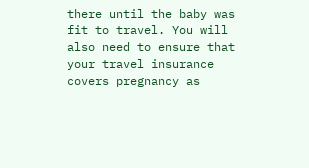there until the baby was fit to travel. You will also need to ensure that your travel insurance covers pregnancy as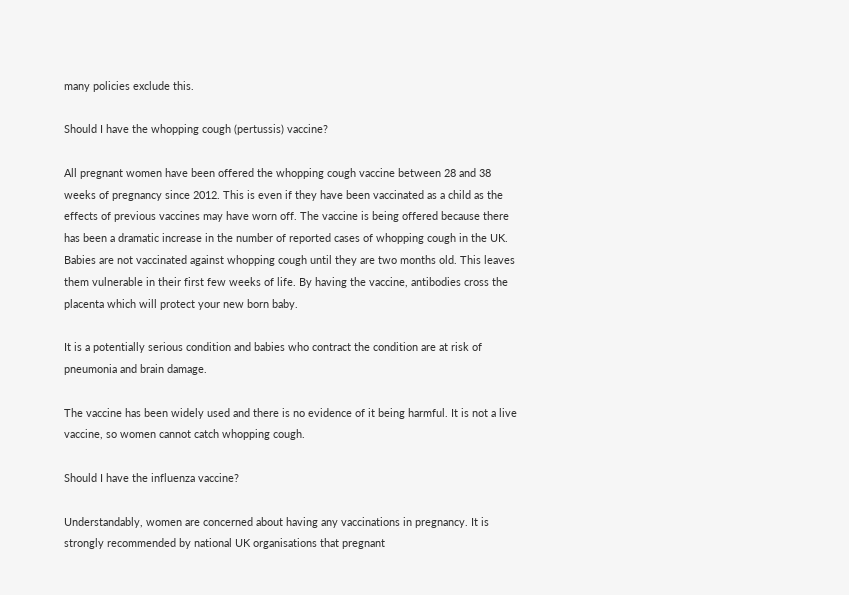many policies exclude this.

Should I have the whopping cough (pertussis) vaccine?

All pregnant women have been offered the whopping cough vaccine between 28 and 38 weeks of pregnancy since 2012. This is even if they have been vaccinated as a child as the effects of previous vaccines may have worn off. The vaccine is being offered because there has been a dramatic increase in the number of reported cases of whopping cough in the UK. Babies are not vaccinated against whopping cough until they are two months old. This leaves them vulnerable in their first few weeks of life. By having the vaccine, antibodies cross the placenta which will protect your new born baby.

It is a potentially serious condition and babies who contract the condition are at risk of pneumonia and brain damage.

The vaccine has been widely used and there is no evidence of it being harmful. It is not a live vaccine, so women cannot catch whopping cough.

Should I have the influenza vaccine?

Understandably, women are concerned about having any vaccinations in pregnancy. It is strongly recommended by national UK organisations that pregnant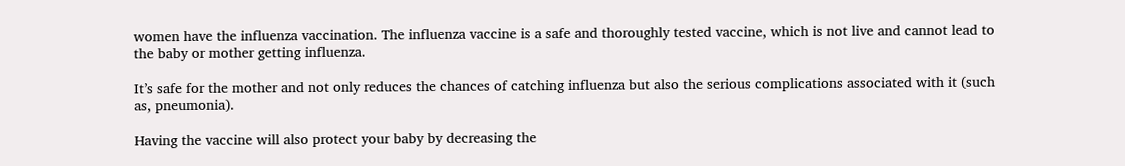women have the influenza vaccination. The influenza vaccine is a safe and thoroughly tested vaccine, which is not live and cannot lead to the baby or mother getting influenza.

It’s safe for the mother and not only reduces the chances of catching influenza but also the serious complications associated with it (such as, pneumonia).

Having the vaccine will also protect your baby by decreasing the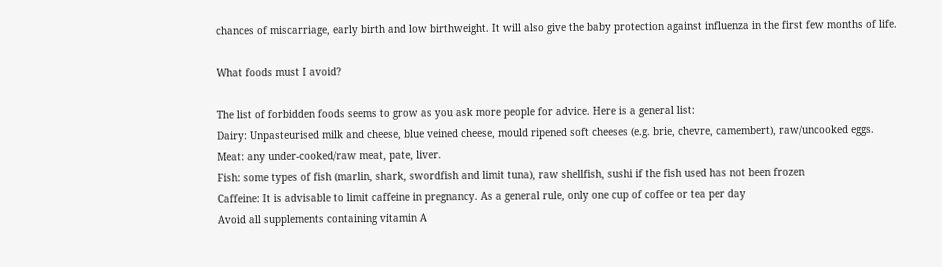chances of miscarriage, early birth and low birthweight. It will also give the baby protection against influenza in the first few months of life.

What foods must I avoid?

The list of forbidden foods seems to grow as you ask more people for advice. Here is a general list:
Dairy: Unpasteurised milk and cheese, blue veined cheese, mould ripened soft cheeses (e.g. brie, chevre, camembert), raw/uncooked eggs.
Meat: any under-cooked/raw meat, pate, liver.
Fish: some types of fish (marlin, shark, swordfish and limit tuna), raw shellfish, sushi if the fish used has not been frozen
Caffeine: It is advisable to limit caffeine in pregnancy. As a general rule, only one cup of coffee or tea per day
Avoid all supplements containing vitamin A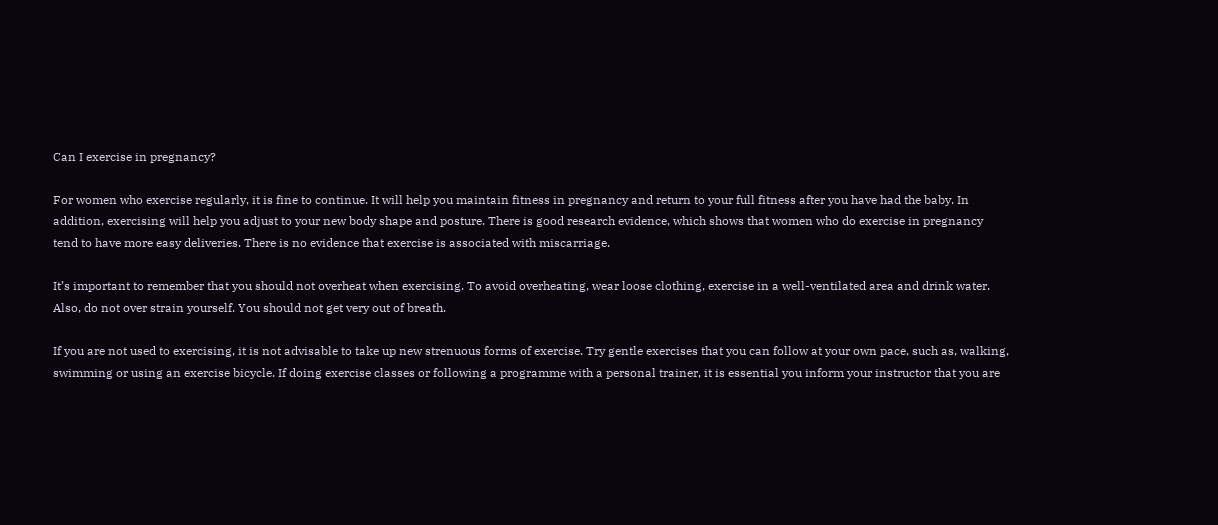Can I exercise in pregnancy?

For women who exercise regularly, it is fine to continue. It will help you maintain fitness in pregnancy and return to your full fitness after you have had the baby. In addition, exercising will help you adjust to your new body shape and posture. There is good research evidence, which shows that women who do exercise in pregnancy tend to have more easy deliveries. There is no evidence that exercise is associated with miscarriage.

It’s important to remember that you should not overheat when exercising. To avoid overheating, wear loose clothing, exercise in a well-ventilated area and drink water. Also, do not over strain yourself. You should not get very out of breath.

If you are not used to exercising, it is not advisable to take up new strenuous forms of exercise. Try gentle exercises that you can follow at your own pace, such as, walking, swimming or using an exercise bicycle. If doing exercise classes or following a programme with a personal trainer, it is essential you inform your instructor that you are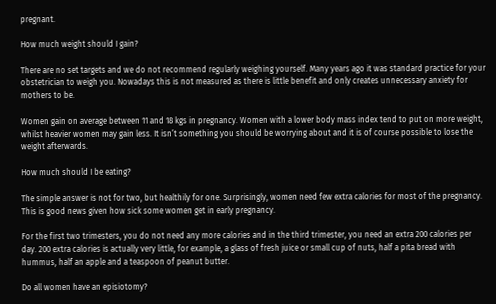pregnant.

How much weight should I gain?

There are no set targets and we do not recommend regularly weighing yourself. Many years ago it was standard practice for your obstetrician to weigh you. Nowadays this is not measured as there is little benefit and only creates unnecessary anxiety for mothers to be.

Women gain on average between 11 and 18 kgs in pregnancy. Women with a lower body mass index tend to put on more weight, whilst heavier women may gain less. It isn’t something you should be worrying about and it is of course possible to lose the weight afterwards.

How much should I be eating?

The simple answer is not for two, but healthily for one. Surprisingly, women need few extra calories for most of the pregnancy. This is good news given how sick some women get in early pregnancy.

For the first two trimesters, you do not need any more calories and in the third trimester, you need an extra 200 calories per day. 200 extra calories is actually very little, for example, a glass of fresh juice or small cup of nuts, half a pita bread with hummus, half an apple and a teaspoon of peanut butter.

Do all women have an episiotomy?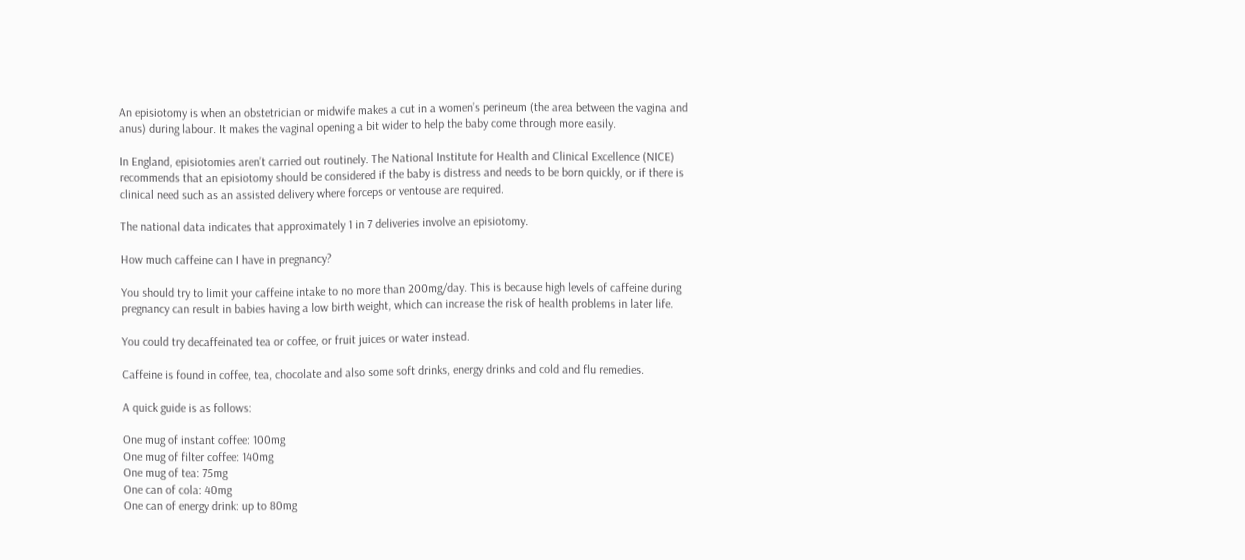An episiotomy is when an obstetrician or midwife makes a cut in a women’s perineum (the area between the vagina and anus) during labour. It makes the vaginal opening a bit wider to help the baby come through more easily.

In England, episiotomies aren’t carried out routinely. The National Institute for Health and Clinical Excellence (NICE) recommends that an episiotomy should be considered if the baby is distress and needs to be born quickly, or if there is clinical need such as an assisted delivery where forceps or ventouse are required.

The national data indicates that approximately 1 in 7 deliveries involve an episiotomy.

How much caffeine can I have in pregnancy?

You should try to limit your caffeine intake to no more than 200mg/day. This is because high levels of caffeine during pregnancy can result in babies having a low birth weight, which can increase the risk of health problems in later life.

You could try decaffeinated tea or coffee, or fruit juices or water instead.

Caffeine is found in coffee, tea, chocolate and also some soft drinks, energy drinks and cold and flu remedies.

A quick guide is as follows:

One mug of instant coffee: 100mg
One mug of filter coffee: 140mg
One mug of tea: 75mg
One can of cola: 40mg
One can of energy drink: up to 80mg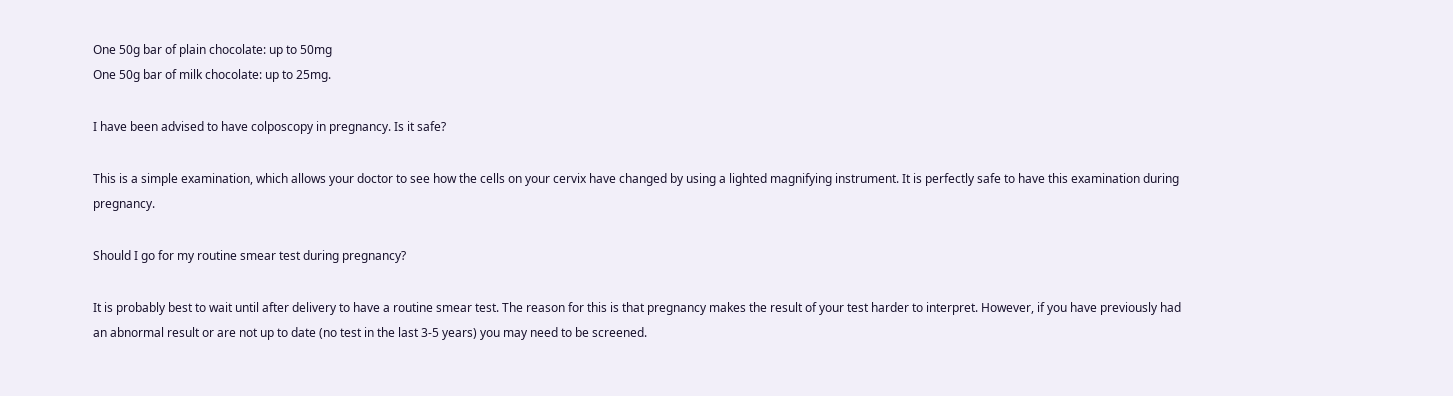One 50g bar of plain chocolate: up to 50mg
One 50g bar of milk chocolate: up to 25mg.

I have been advised to have colposcopy in pregnancy. Is it safe?

This is a simple examination, which allows your doctor to see how the cells on your cervix have changed by using a lighted magnifying instrument. It is perfectly safe to have this examination during pregnancy.

Should I go for my routine smear test during pregnancy?

It is probably best to wait until after delivery to have a routine smear test. The reason for this is that pregnancy makes the result of your test harder to interpret. However, if you have previously had an abnormal result or are not up to date (no test in the last 3-5 years) you may need to be screened.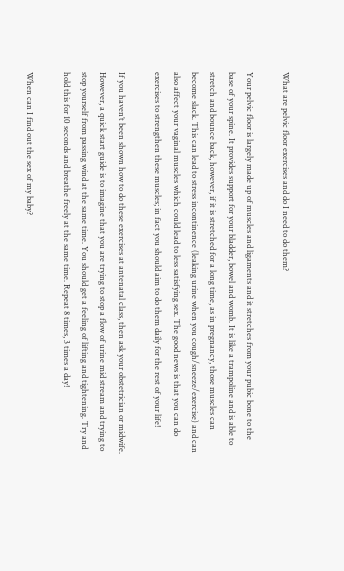What are pelvic floor exercises and do I need to do them?

Your pelvic floor is largely made up of muscles and ligaments and it stretches from your pubic bone to the base of your spine. It provides support for your bladder, bowel and womb. It is like a trampoline and is able to stretch and bounce back, however, if it is stretched for a long time, as in pregnancy, those muscles can become slack. This can lead to stress incontinence (leaking urine when you cough/sneeze/exercise) and can also affect your vaginal muscles which could lead to less satisfying sex. The good news is that you can do exercises to strengthen these muscles; in fact you should aim to do them daily for the rest of your life!

If you haven’t been shown how to do these exercises at antenatal class, then ask your obstetrician or midwife. However, a quick start guide is to imagine that you are trying to stop a flow of urine mid stream and trying to stop yourself from passing wind at the same time. You should get a feeling of lifting and tightening. Try and hold this for 10 seconds and breathe freely at the same time. Repeat 8 times, 3 times a day!

When can I find out the sex of my baby?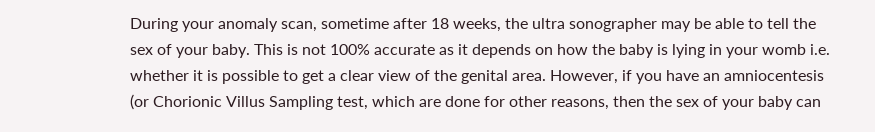During your anomaly scan, sometime after 18 weeks, the ultra sonographer may be able to tell the sex of your baby. This is not 100% accurate as it depends on how the baby is lying in your womb i.e. whether it is possible to get a clear view of the genital area. However, if you have an amniocentesis (or Chorionic Villus Sampling test, which are done for other reasons, then the sex of your baby can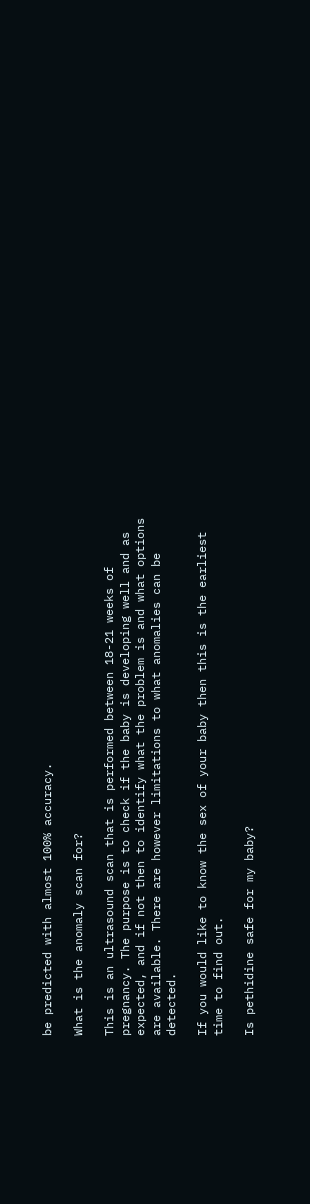be predicted with almost 100% accuracy.

What is the anomaly scan for?

This is an ultrasound scan that is performed between 18-21 weeks of pregnancy. The purpose is to check if the baby is developing well and as expected, and if not then to identify what the problem is and what options are available. There are however limitations to what anomalies can be detected.

If you would like to know the sex of your baby then this is the earliest time to find out.

Is pethidine safe for my baby?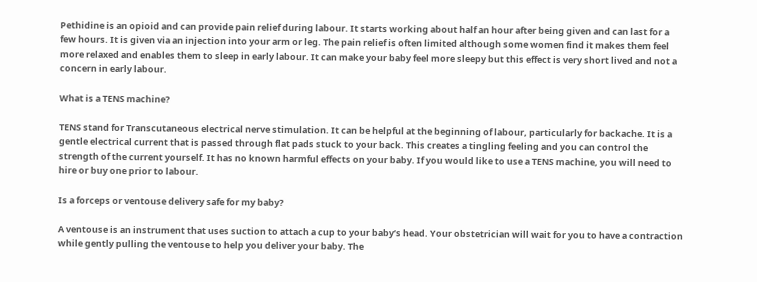Pethidine is an opioid and can provide pain relief during labour. It starts working about half an hour after being given and can last for a few hours. It is given via an injection into your arm or leg. The pain relief is often limited although some women find it makes them feel more relaxed and enables them to sleep in early labour. It can make your baby feel more sleepy but this effect is very short lived and not a concern in early labour.

What is a TENS machine?

TENS stand for Transcutaneous electrical nerve stimulation. It can be helpful at the beginning of labour, particularly for backache. It is a gentle electrical current that is passed through flat pads stuck to your back. This creates a tingling feeling and you can control the strength of the current yourself. It has no known harmful effects on your baby. If you would like to use a TENS machine, you will need to hire or buy one prior to labour.

Is a forceps or ventouse delivery safe for my baby?

A ventouse is an instrument that uses suction to attach a cup to your baby’s head. Your obstetrician will wait for you to have a contraction while gently pulling the ventouse to help you deliver your baby. The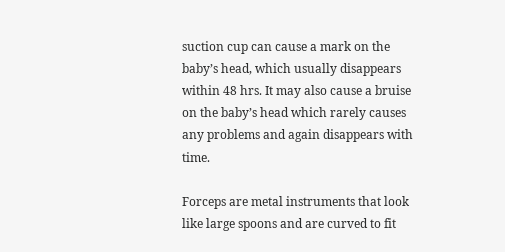suction cup can cause a mark on the baby’s head, which usually disappears within 48 hrs. It may also cause a bruise on the baby’s head which rarely causes any problems and again disappears with time.

Forceps are metal instruments that look like large spoons and are curved to fit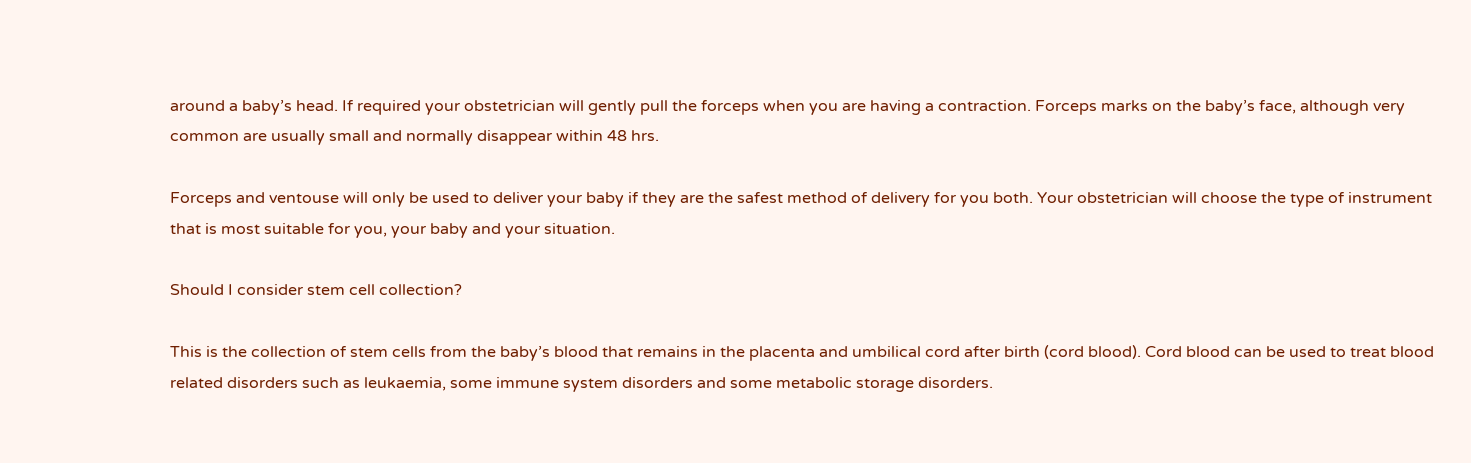around a baby’s head. If required your obstetrician will gently pull the forceps when you are having a contraction. Forceps marks on the baby’s face, although very common are usually small and normally disappear within 48 hrs.

Forceps and ventouse will only be used to deliver your baby if they are the safest method of delivery for you both. Your obstetrician will choose the type of instrument that is most suitable for you, your baby and your situation.

Should I consider stem cell collection?

This is the collection of stem cells from the baby’s blood that remains in the placenta and umbilical cord after birth (cord blood). Cord blood can be used to treat blood related disorders such as leukaemia, some immune system disorders and some metabolic storage disorders.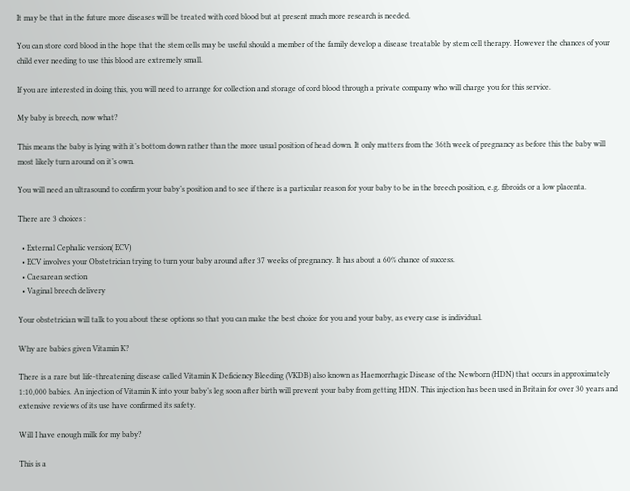It may be that in the future more diseases will be treated with cord blood but at present much more research is needed.

You can store cord blood in the hope that the stem cells may be useful should a member of the family develop a disease treatable by stem cell therapy. However the chances of your child ever needing to use this blood are extremely small.

If you are interested in doing this, you will need to arrange for collection and storage of cord blood through a private company who will charge you for this service.

My baby is breech, now what?

This means the baby is lying with it’s bottom down rather than the more usual position of head down. It only matters from the 36th week of pregnancy as before this the baby will most likely turn around on it’s own.

You will need an ultrasound to confirm your baby’s position and to see if there is a particular reason for your baby to be in the breech position, e.g. fibroids or a low placenta.

There are 3 choices :

  • External Cephalic version( ECV)
  • ECV involves your Obstetrician trying to turn your baby around after 37 weeks of pregnancy. It has about a 60% chance of success.
  • Caesarean section
  • Vaginal breech delivery

Your obstetrician will talk to you about these options so that you can make the best choice for you and your baby, as every case is individual.

Why are babies given Vitamin K?

There is a rare but life-threatening disease called Vitamin K Deficiency Bleeding (VKDB) also known as Haemorrhagic Disease of the Newborn (HDN) that occurs in approximately 1:10,000 babies. An injection of Vitamin K into your baby’s leg soon after birth will prevent your baby from getting HDN. This injection has been used in Britain for over 30 years and extensive reviews of its use have confirmed its safety.

Will I have enough milk for my baby?

This is a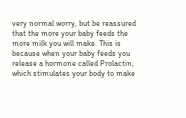very normal worry, but be reassured that the more your baby feeds the more milk you will make. This is because when your baby feeds you release a hormone called Prolactin, which stimulates your body to make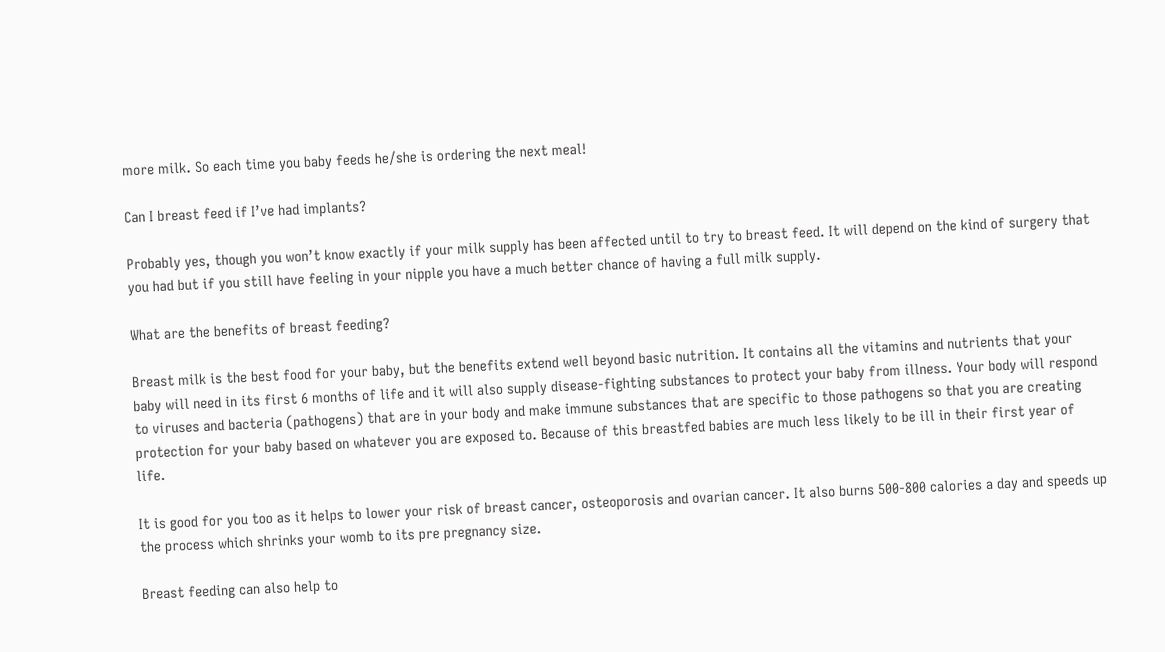more milk. So each time you baby feeds he/she is ordering the next meal!

Can I breast feed if I’ve had implants?

Probably yes, though you won’t know exactly if your milk supply has been affected until to try to breast feed. It will depend on the kind of surgery that you had but if you still have feeling in your nipple you have a much better chance of having a full milk supply.

What are the benefits of breast feeding?

Breast milk is the best food for your baby, but the benefits extend well beyond basic nutrition. It contains all the vitamins and nutrients that your baby will need in its first 6 months of life and it will also supply disease-fighting substances to protect your baby from illness. Your body will respond to viruses and bacteria (pathogens) that are in your body and make immune substances that are specific to those pathogens so that you are creating protection for your baby based on whatever you are exposed to. Because of this breastfed babies are much less likely to be ill in their first year of life.

It is good for you too as it helps to lower your risk of breast cancer, osteoporosis and ovarian cancer. It also burns 500-800 calories a day and speeds up the process which shrinks your womb to its pre pregnancy size.

Breast feeding can also help to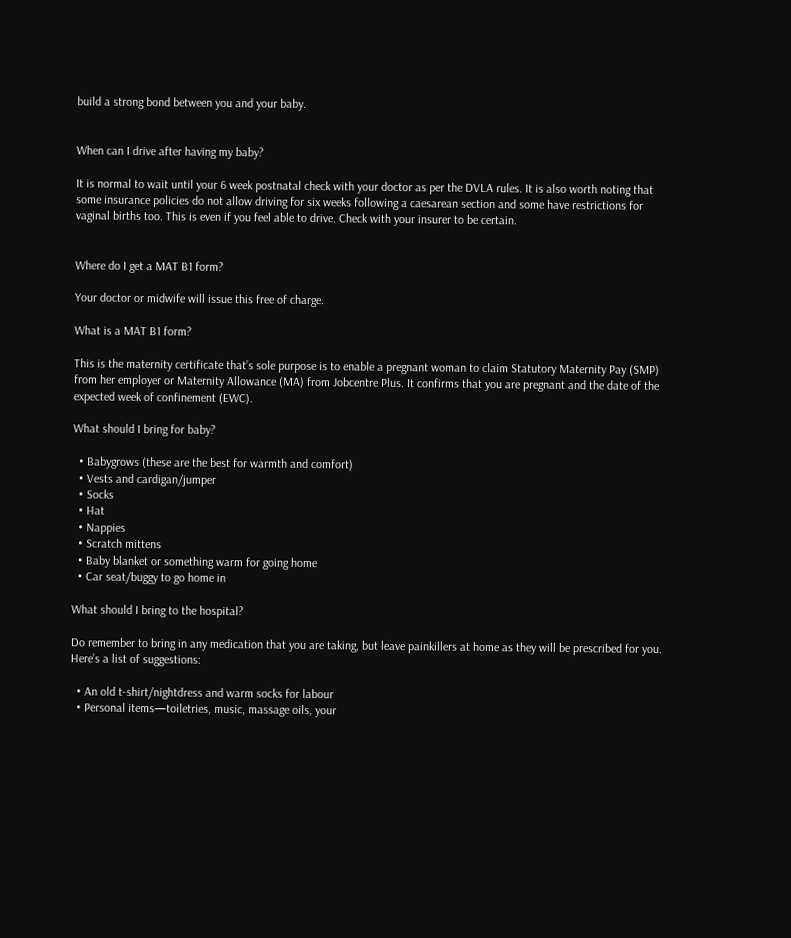build a strong bond between you and your baby.


When can I drive after having my baby?

It is normal to wait until your 6 week postnatal check with your doctor as per the DVLA rules. It is also worth noting that some insurance policies do not allow driving for six weeks following a caesarean section and some have restrictions for vaginal births too. This is even if you feel able to drive. Check with your insurer to be certain.


Where do I get a MAT B1 form?

Your doctor or midwife will issue this free of charge.

What is a MAT B1 form?

This is the maternity certificate that’s sole purpose is to enable a pregnant woman to claim Statutory Maternity Pay (SMP) from her employer or Maternity Allowance (MA) from Jobcentre Plus. It confirms that you are pregnant and the date of the expected week of confinement (EWC).

What should I bring for baby?

  • Babygrows (these are the best for warmth and comfort)
  • Vests and cardigan/jumper
  • Socks
  • Hat
  • Nappies
  • Scratch mittens
  • Baby blanket or something warm for going home
  • Car seat/buggy to go home in

What should I bring to the hospital?

Do remember to bring in any medication that you are taking, but leave painkillers at home as they will be prescribed for you. Here’s a list of suggestions:

  • An old t-shirt/nightdress and warm socks for labour
  • Personal items—toiletries, music, massage oils, your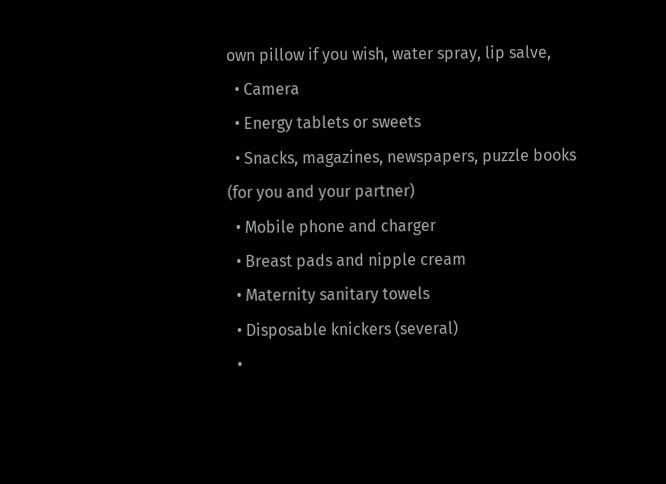own pillow if you wish, water spray, lip salve,
  • Camera
  • Energy tablets or sweets
  • Snacks, magazines, newspapers, puzzle books (for you and your partner)
  • Mobile phone and charger
  • Breast pads and nipple cream
  • Maternity sanitary towels
  • Disposable knickers (several)
  •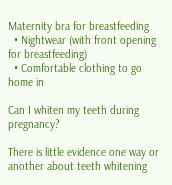Maternity bra for breastfeeding
  • Nightwear (with front opening for breastfeeding)
  • Comfortable clothing to go home in

Can I whiten my teeth during pregnancy?

There is little evidence one way or another about teeth whitening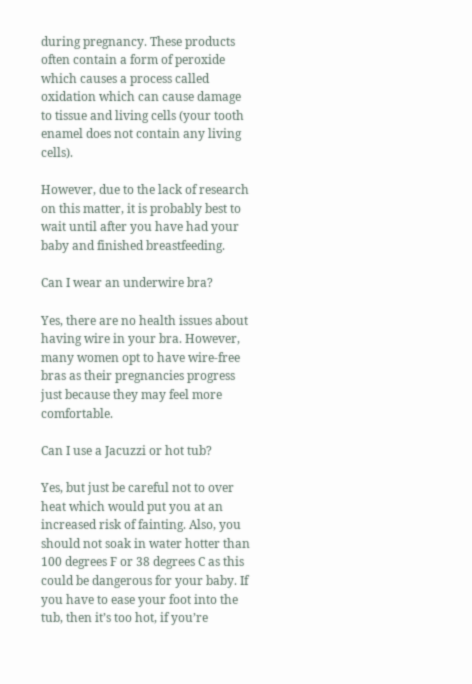during pregnancy. These products often contain a form of peroxide which causes a process called oxidation which can cause damage to tissue and living cells (your tooth enamel does not contain any living cells).

However, due to the lack of research on this matter, it is probably best to wait until after you have had your baby and finished breastfeeding.

Can I wear an underwire bra?

Yes, there are no health issues about having wire in your bra. However, many women opt to have wire-free bras as their pregnancies progress just because they may feel more comfortable.

Can I use a Jacuzzi or hot tub?

Yes, but just be careful not to over heat which would put you at an increased risk of fainting. Also, you should not soak in water hotter than 100 degrees F or 38 degrees C as this could be dangerous for your baby. If you have to ease your foot into the tub, then it’s too hot, if you’re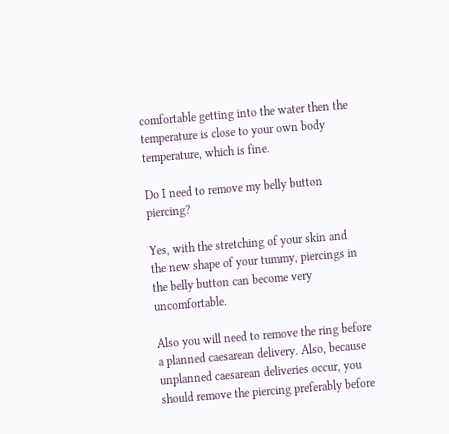comfortable getting into the water then the temperature is close to your own body temperature, which is fine.

Do I need to remove my belly button piercing?

Yes, with the stretching of your skin and the new shape of your tummy, piercings in the belly button can become very uncomfortable.

Also you will need to remove the ring before a planned caesarean delivery. Also, because unplanned caesarean deliveries occur, you should remove the piercing preferably before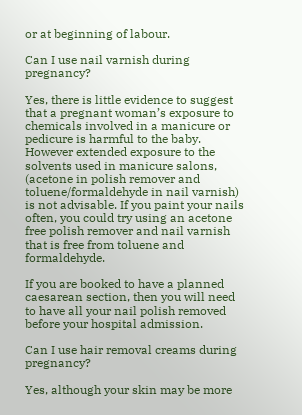or at beginning of labour.

Can I use nail varnish during pregnancy?

Yes, there is little evidence to suggest that a pregnant woman’s exposure to chemicals involved in a manicure or pedicure is harmful to the baby. However extended exposure to the solvents used in manicure salons, (acetone in polish remover and toluene/formaldehyde in nail varnish) is not advisable. If you paint your nails often, you could try using an acetone free polish remover and nail varnish that is free from toluene and formaldehyde.

If you are booked to have a planned caesarean section, then you will need to have all your nail polish removed before your hospital admission.

Can I use hair removal creams during pregnancy?

Yes, although your skin may be more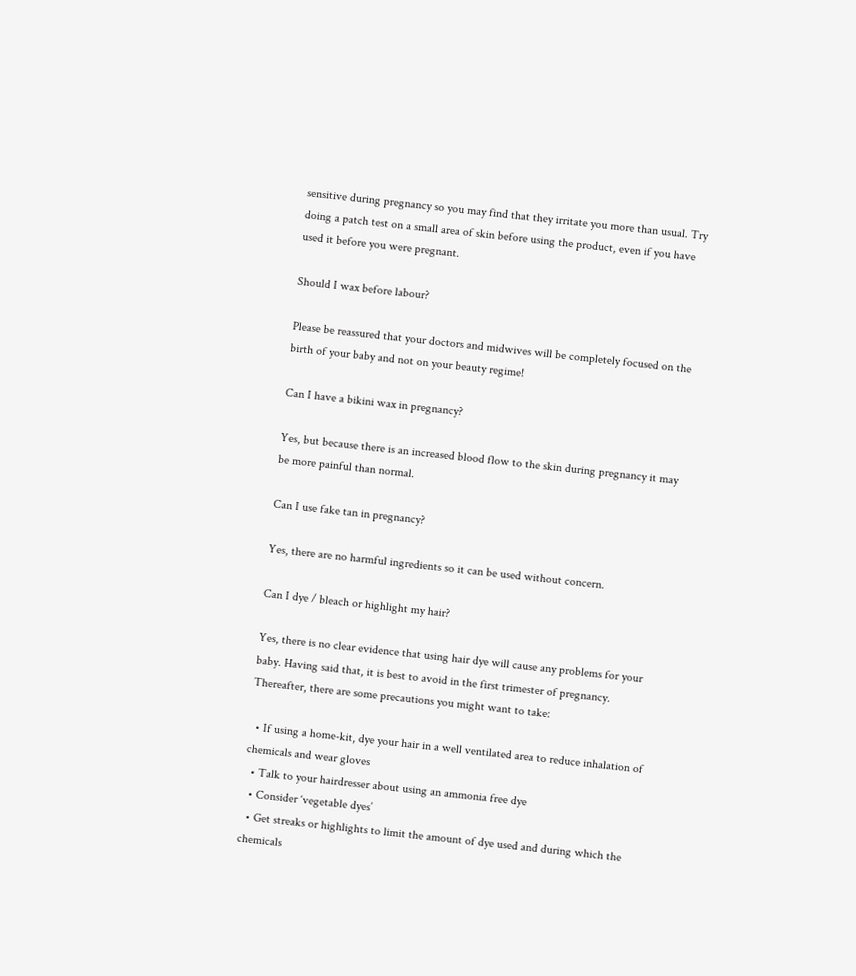sensitive during pregnancy so you may find that they irritate you more than usual. Try doing a patch test on a small area of skin before using the product, even if you have used it before you were pregnant.

Should I wax before labour?

Please be reassured that your doctors and midwives will be completely focused on the birth of your baby and not on your beauty regime!

Can I have a bikini wax in pregnancy?

Yes, but because there is an increased blood flow to the skin during pregnancy it may be more painful than normal.

Can I use fake tan in pregnancy?

Yes, there are no harmful ingredients so it can be used without concern.

Can I dye / bleach or highlight my hair?

Yes, there is no clear evidence that using hair dye will cause any problems for your baby. Having said that, it is best to avoid in the first trimester of pregnancy. Thereafter, there are some precautions you might want to take:

  • If using a home-kit, dye your hair in a well ventilated area to reduce inhalation of chemicals and wear gloves
  • Talk to your hairdresser about using an ammonia free dye
  • Consider ‘vegetable dyes’
  • Get streaks or highlights to limit the amount of dye used and during which the chemicals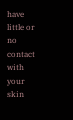have little or no contact with your skin